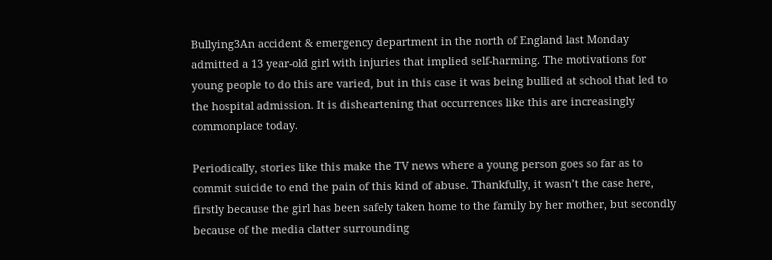Bullying3An accident & emergency department in the north of England last Monday admitted a 13 year-old girl with injuries that implied self-harming. The motivations for young people to do this are varied, but in this case it was being bullied at school that led to the hospital admission. It is disheartening that occurrences like this are increasingly commonplace today.

Periodically, stories like this make the TV news where a young person goes so far as to commit suicide to end the pain of this kind of abuse. Thankfully, it wasn’t the case here, firstly because the girl has been safely taken home to the family by her mother, but secondly because of the media clatter surrounding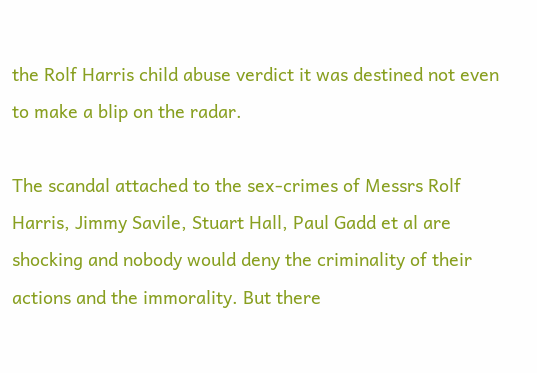the Rolf Harris child abuse verdict it was destined not even to make a blip on the radar.

The scandal attached to the sex-crimes of Messrs Rolf Harris, Jimmy Savile, Stuart Hall, Paul Gadd et al are shocking and nobody would deny the criminality of their actions and the immorality. But there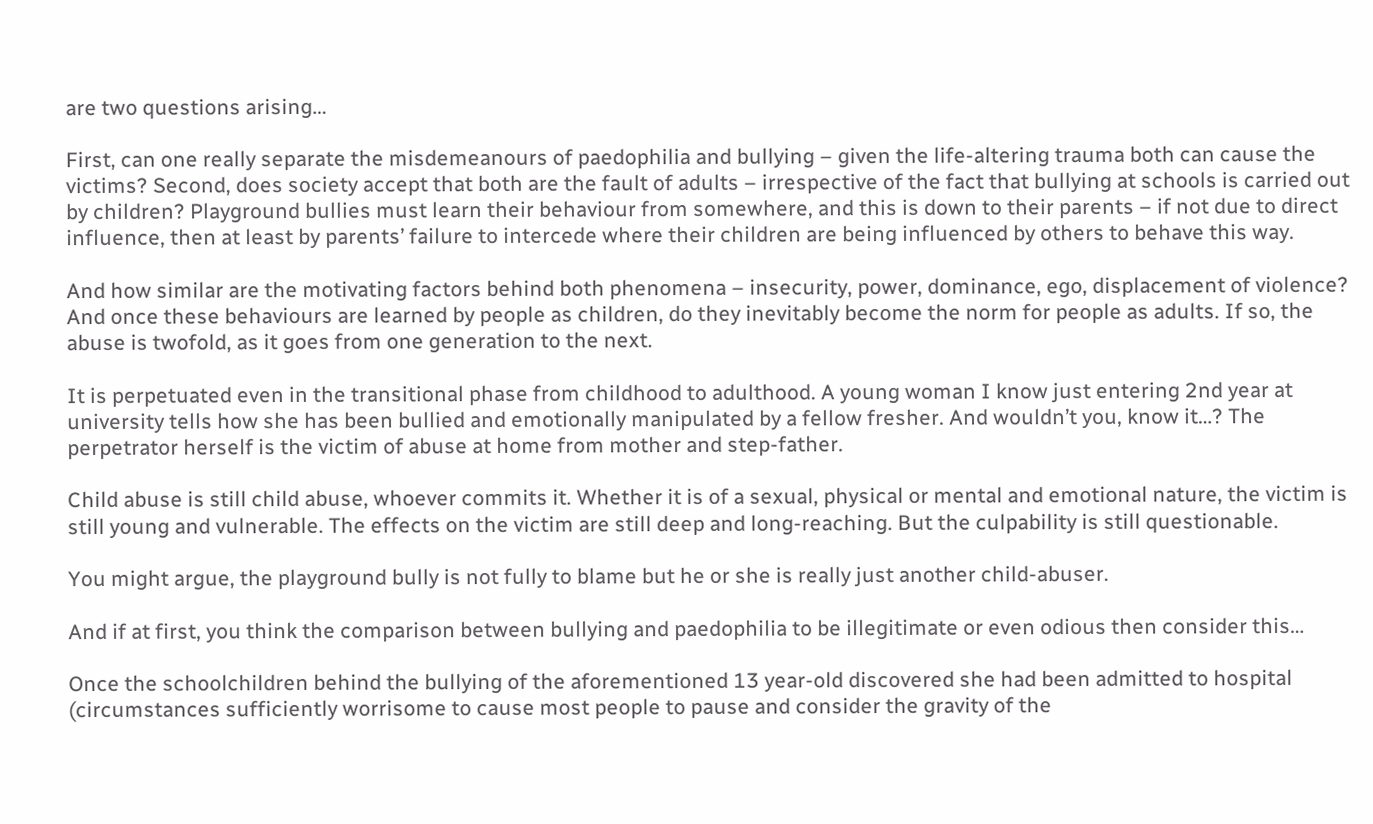are two questions arising…

First, can one really separate the misdemeanours of paedophilia and bullying – given the life-altering trauma both can cause the victims? Second, does society accept that both are the fault of adults – irrespective of the fact that bullying at schools is carried out by children? Playground bullies must learn their behaviour from somewhere, and this is down to their parents – if not due to direct influence, then at least by parents’ failure to intercede where their children are being influenced by others to behave this way.

And how similar are the motivating factors behind both phenomena – insecurity, power, dominance, ego, displacement of violence? And once these behaviours are learned by people as children, do they inevitably become the norm for people as adults. If so, the abuse is twofold, as it goes from one generation to the next.

It is perpetuated even in the transitional phase from childhood to adulthood. A young woman I know just entering 2nd year at university tells how she has been bullied and emotionally manipulated by a fellow fresher. And wouldn’t you, know it…? The perpetrator herself is the victim of abuse at home from mother and step-father.

Child abuse is still child abuse, whoever commits it. Whether it is of a sexual, physical or mental and emotional nature, the victim is still young and vulnerable. The effects on the victim are still deep and long-reaching. But the culpability is still questionable.

You might argue, the playground bully is not fully to blame but he or she is really just another child-abuser.

And if at first, you think the comparison between bullying and paedophilia to be illegitimate or even odious then consider this…

Once the schoolchildren behind the bullying of the aforementioned 13 year-old discovered she had been admitted to hospital (circumstances sufficiently worrisome to cause most people to pause and consider the gravity of the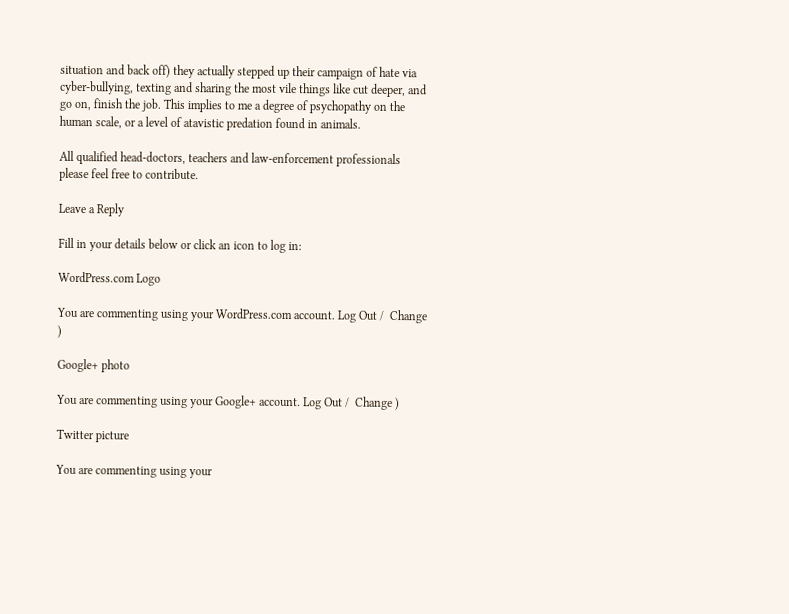situation and back off) they actually stepped up their campaign of hate via cyber-bullying, texting and sharing the most vile things like cut deeper, and go on, finish the job. This implies to me a degree of psychopathy on the human scale, or a level of atavistic predation found in animals.

All qualified head-doctors, teachers and law-enforcement professionals please feel free to contribute.

Leave a Reply

Fill in your details below or click an icon to log in:

WordPress.com Logo

You are commenting using your WordPress.com account. Log Out /  Change )

Google+ photo

You are commenting using your Google+ account. Log Out /  Change )

Twitter picture

You are commenting using your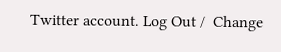Twitter account. Log Out /  Change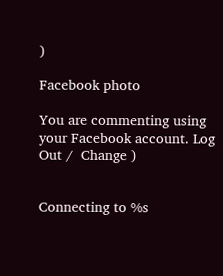)

Facebook photo

You are commenting using your Facebook account. Log Out /  Change )


Connecting to %s